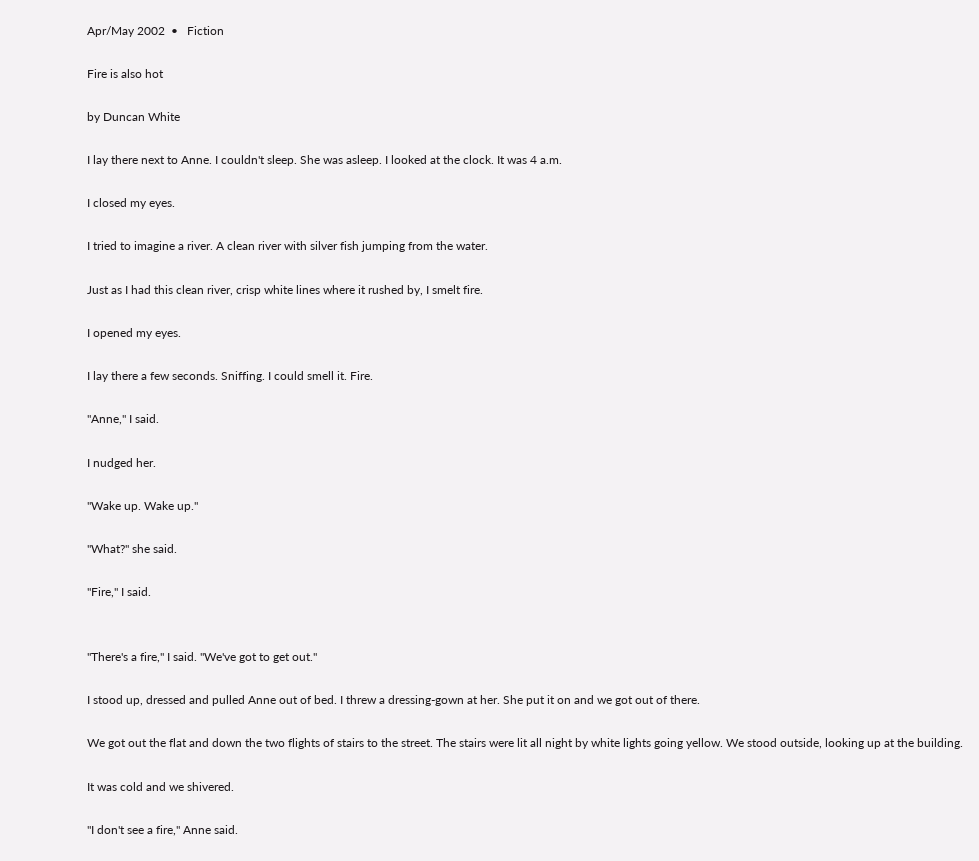Apr/May 2002  •   Fiction

Fire is also hot

by Duncan White

I lay there next to Anne. I couldn't sleep. She was asleep. I looked at the clock. It was 4 a.m.

I closed my eyes.

I tried to imagine a river. A clean river with silver fish jumping from the water.

Just as I had this clean river, crisp white lines where it rushed by, I smelt fire.

I opened my eyes.

I lay there a few seconds. Sniffing. I could smell it. Fire.

"Anne," I said.

I nudged her.

"Wake up. Wake up."

"What?" she said.

"Fire," I said.


"There's a fire," I said. "We've got to get out."

I stood up, dressed and pulled Anne out of bed. I threw a dressing-gown at her. She put it on and we got out of there.

We got out the flat and down the two flights of stairs to the street. The stairs were lit all night by white lights going yellow. We stood outside, looking up at the building.

It was cold and we shivered.

"I don't see a fire," Anne said.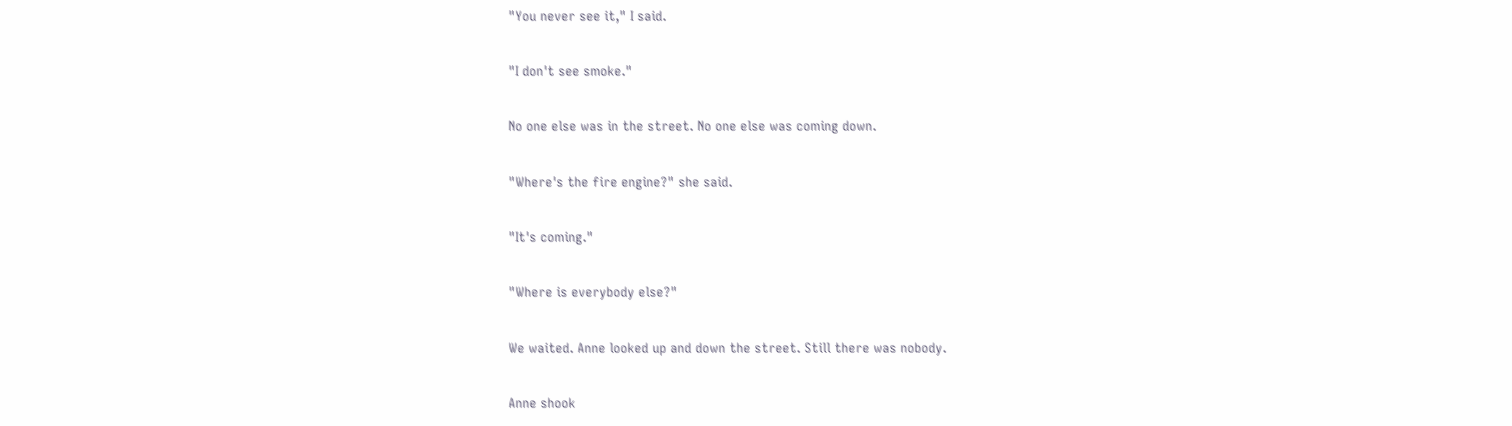"You never see it," I said.

"I don't see smoke."

No one else was in the street. No one else was coming down.

"Where's the fire engine?" she said.

"It's coming."

"Where is everybody else?"

We waited. Anne looked up and down the street. Still there was nobody.

Anne shook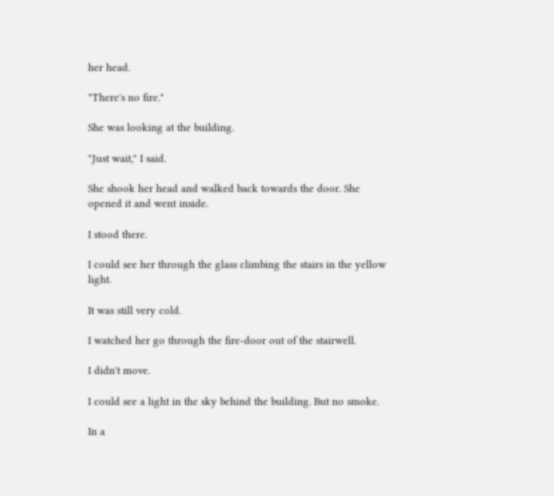her head.

"There's no fire."

She was looking at the building.

"Just wait," I said.

She shook her head and walked back towards the door. She opened it and went inside.

I stood there.

I could see her through the glass climbing the stairs in the yellow light.

It was still very cold.

I watched her go through the fire-door out of the stairwell.

I didn't move.

I could see a light in the sky behind the building. But no smoke.

In a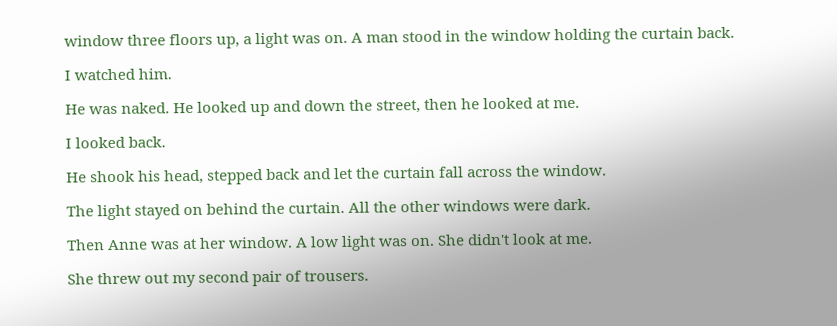window three floors up, a light was on. A man stood in the window holding the curtain back.

I watched him.

He was naked. He looked up and down the street, then he looked at me.

I looked back.

He shook his head, stepped back and let the curtain fall across the window.

The light stayed on behind the curtain. All the other windows were dark.

Then Anne was at her window. A low light was on. She didn't look at me.

She threw out my second pair of trousers.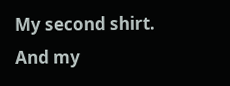My second shirt. And my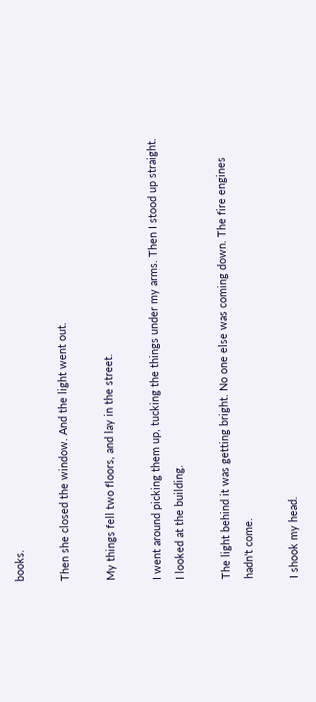books.

Then she closed the window. And the light went out.

My things fell two floors, and lay in the street.

I went around picking them up, tucking the things under my arms. Then I stood up straight. I looked at the building.

The light behind it was getting bright. No one else was coming down. The fire engines hadn't come.

I shook my head.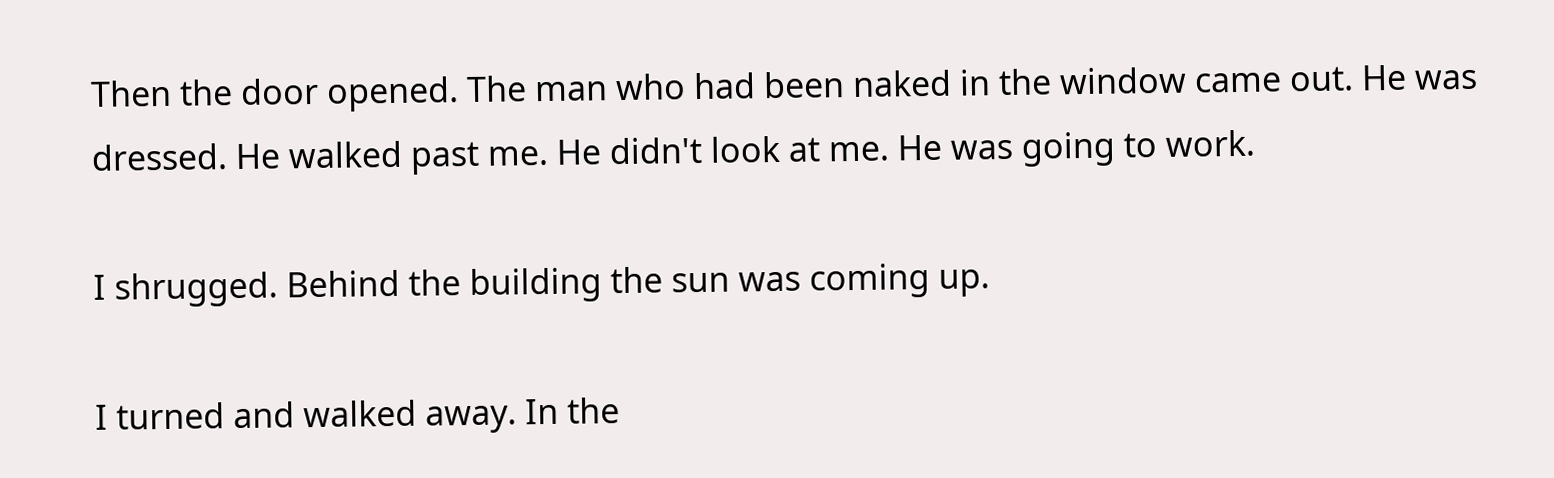Then the door opened. The man who had been naked in the window came out. He was dressed. He walked past me. He didn't look at me. He was going to work.

I shrugged. Behind the building the sun was coming up.

I turned and walked away. In the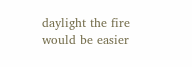daylight the fire would be easier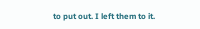to put out. I left them to it.